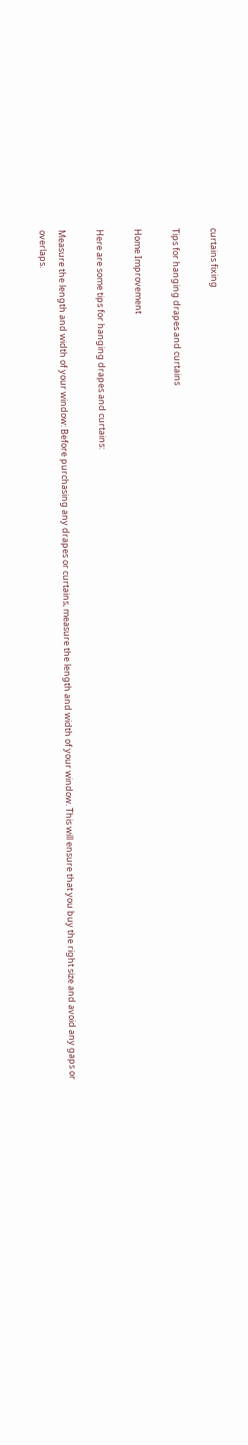curtains fixing

Tips for hanging drapes and curtains

Home Improvement

Here are some tips for hanging drapes and curtains:

Measure the length and width of your window: Before purchasing any drapes or curtains, measure the length and width of your window. This will ensure that you buy the right size and avoid any gaps or overlaps.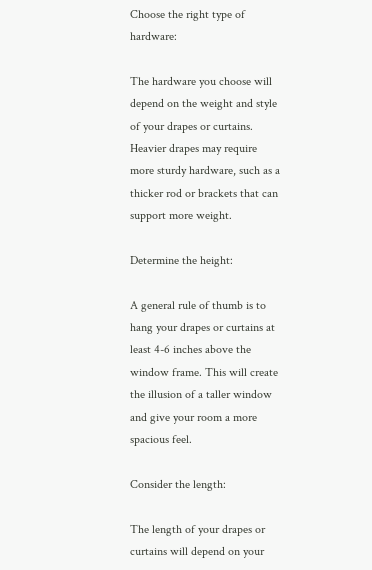Choose the right type of hardware:

The hardware you choose will depend on the weight and style of your drapes or curtains. Heavier drapes may require more sturdy hardware, such as a thicker rod or brackets that can support more weight.

Determine the height:

A general rule of thumb is to hang your drapes or curtains at least 4-6 inches above the window frame. This will create the illusion of a taller window and give your room a more spacious feel.

Consider the length:

The length of your drapes or curtains will depend on your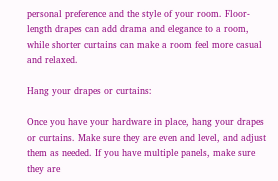personal preference and the style of your room. Floor-length drapes can add drama and elegance to a room, while shorter curtains can make a room feel more casual and relaxed.

Hang your drapes or curtains:

Once you have your hardware in place, hang your drapes or curtains. Make sure they are even and level, and adjust them as needed. If you have multiple panels, make sure they are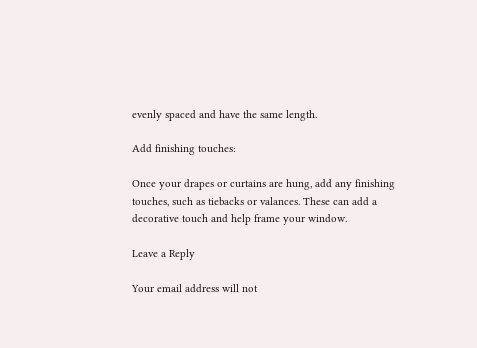evenly spaced and have the same length.

Add finishing touches:

Once your drapes or curtains are hung, add any finishing touches, such as tiebacks or valances. These can add a decorative touch and help frame your window.

Leave a Reply

Your email address will not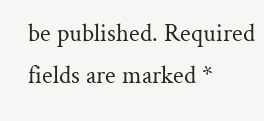be published. Required fields are marked *